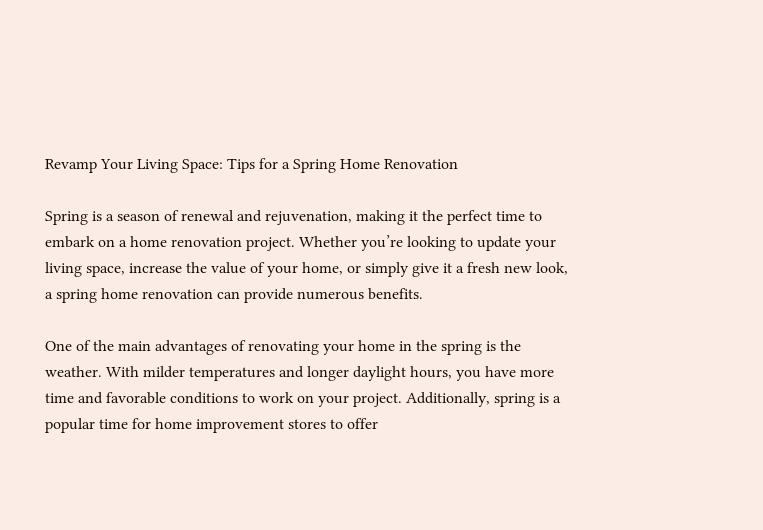Revamp Your Living Space: Tips for a Spring Home Renovation

Spring is a season of renewal and rejuvenation, making it the perfect time to embark on a home renovation project. Whether you’re looking to update your living space, increase the value of your home, or simply give it a fresh new look, a spring home renovation can provide numerous benefits.

One of the main advantages of renovating your home in the spring is the weather. With milder temperatures and longer daylight hours, you have more time and favorable conditions to work on your project. Additionally, spring is a popular time for home improvement stores to offer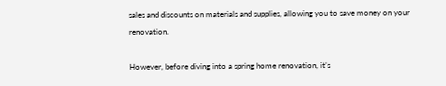sales and discounts on materials and supplies, allowing you to save money on your renovation.

However, before diving into a spring home renovation, it’s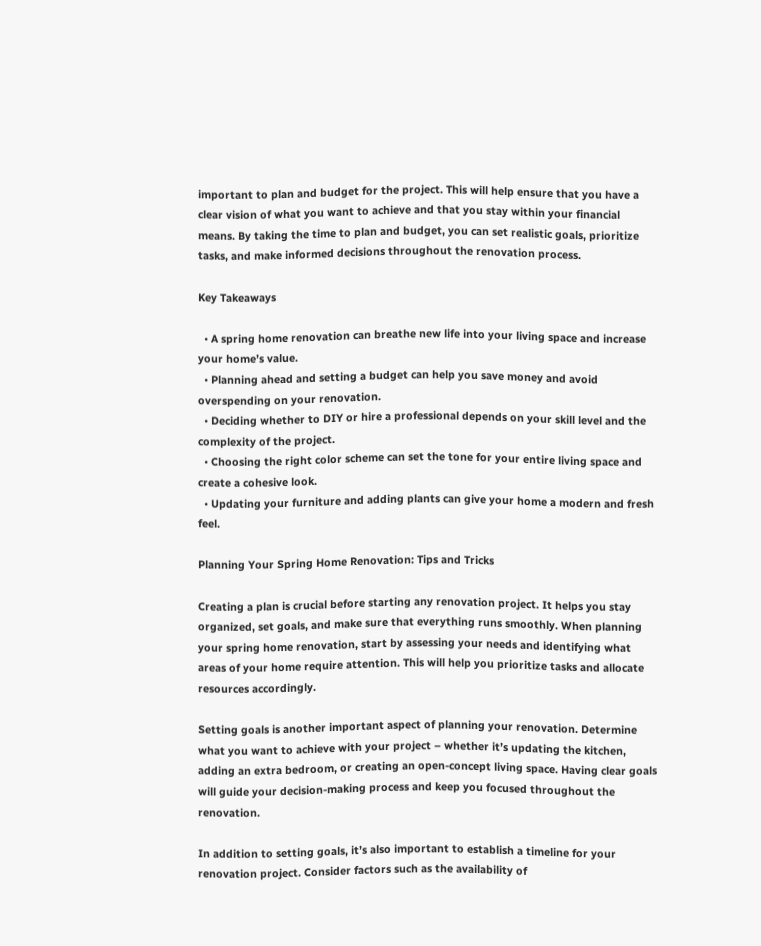important to plan and budget for the project. This will help ensure that you have a clear vision of what you want to achieve and that you stay within your financial means. By taking the time to plan and budget, you can set realistic goals, prioritize tasks, and make informed decisions throughout the renovation process.

Key Takeaways

  • A spring home renovation can breathe new life into your living space and increase your home’s value.
  • Planning ahead and setting a budget can help you save money and avoid overspending on your renovation.
  • Deciding whether to DIY or hire a professional depends on your skill level and the complexity of the project.
  • Choosing the right color scheme can set the tone for your entire living space and create a cohesive look.
  • Updating your furniture and adding plants can give your home a modern and fresh feel.

Planning Your Spring Home Renovation: Tips and Tricks

Creating a plan is crucial before starting any renovation project. It helps you stay organized, set goals, and make sure that everything runs smoothly. When planning your spring home renovation, start by assessing your needs and identifying what areas of your home require attention. This will help you prioritize tasks and allocate resources accordingly.

Setting goals is another important aspect of planning your renovation. Determine what you want to achieve with your project – whether it’s updating the kitchen, adding an extra bedroom, or creating an open-concept living space. Having clear goals will guide your decision-making process and keep you focused throughout the renovation.

In addition to setting goals, it’s also important to establish a timeline for your renovation project. Consider factors such as the availability of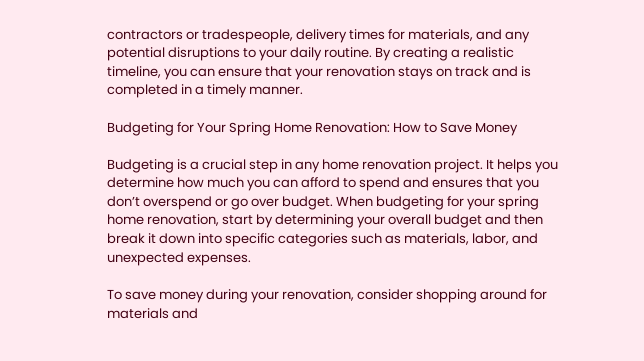contractors or tradespeople, delivery times for materials, and any potential disruptions to your daily routine. By creating a realistic timeline, you can ensure that your renovation stays on track and is completed in a timely manner.

Budgeting for Your Spring Home Renovation: How to Save Money

Budgeting is a crucial step in any home renovation project. It helps you determine how much you can afford to spend and ensures that you don’t overspend or go over budget. When budgeting for your spring home renovation, start by determining your overall budget and then break it down into specific categories such as materials, labor, and unexpected expenses.

To save money during your renovation, consider shopping around for materials and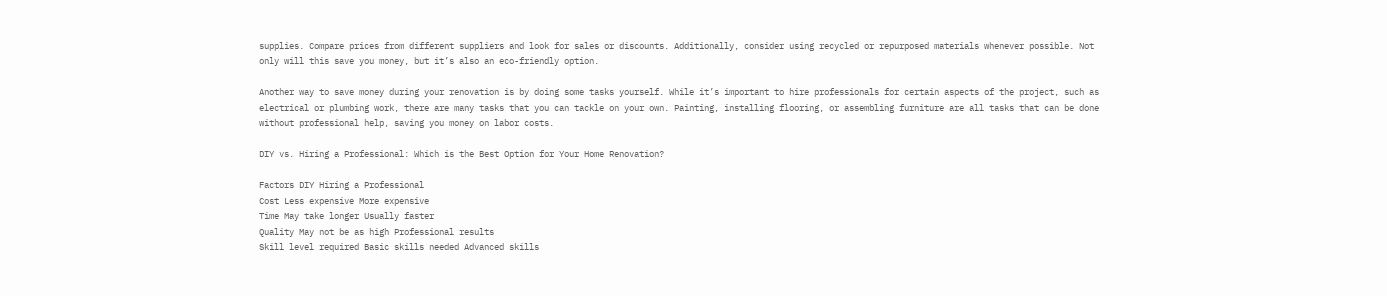supplies. Compare prices from different suppliers and look for sales or discounts. Additionally, consider using recycled or repurposed materials whenever possible. Not only will this save you money, but it’s also an eco-friendly option.

Another way to save money during your renovation is by doing some tasks yourself. While it’s important to hire professionals for certain aspects of the project, such as electrical or plumbing work, there are many tasks that you can tackle on your own. Painting, installing flooring, or assembling furniture are all tasks that can be done without professional help, saving you money on labor costs.

DIY vs. Hiring a Professional: Which is the Best Option for Your Home Renovation?

Factors DIY Hiring a Professional
Cost Less expensive More expensive
Time May take longer Usually faster
Quality May not be as high Professional results
Skill level required Basic skills needed Advanced skills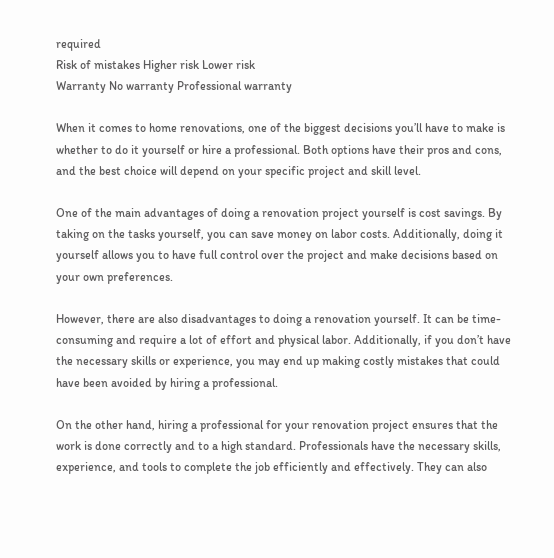required
Risk of mistakes Higher risk Lower risk
Warranty No warranty Professional warranty

When it comes to home renovations, one of the biggest decisions you’ll have to make is whether to do it yourself or hire a professional. Both options have their pros and cons, and the best choice will depend on your specific project and skill level.

One of the main advantages of doing a renovation project yourself is cost savings. By taking on the tasks yourself, you can save money on labor costs. Additionally, doing it yourself allows you to have full control over the project and make decisions based on your own preferences.

However, there are also disadvantages to doing a renovation yourself. It can be time-consuming and require a lot of effort and physical labor. Additionally, if you don’t have the necessary skills or experience, you may end up making costly mistakes that could have been avoided by hiring a professional.

On the other hand, hiring a professional for your renovation project ensures that the work is done correctly and to a high standard. Professionals have the necessary skills, experience, and tools to complete the job efficiently and effectively. They can also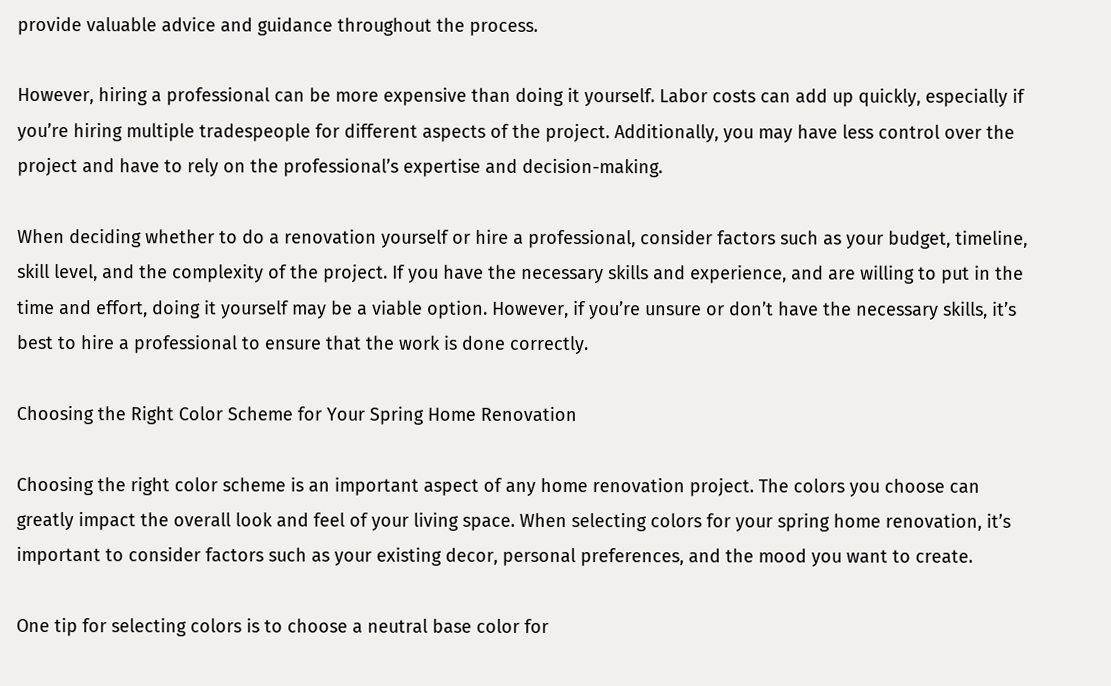provide valuable advice and guidance throughout the process.

However, hiring a professional can be more expensive than doing it yourself. Labor costs can add up quickly, especially if you’re hiring multiple tradespeople for different aspects of the project. Additionally, you may have less control over the project and have to rely on the professional’s expertise and decision-making.

When deciding whether to do a renovation yourself or hire a professional, consider factors such as your budget, timeline, skill level, and the complexity of the project. If you have the necessary skills and experience, and are willing to put in the time and effort, doing it yourself may be a viable option. However, if you’re unsure or don’t have the necessary skills, it’s best to hire a professional to ensure that the work is done correctly.

Choosing the Right Color Scheme for Your Spring Home Renovation

Choosing the right color scheme is an important aspect of any home renovation project. The colors you choose can greatly impact the overall look and feel of your living space. When selecting colors for your spring home renovation, it’s important to consider factors such as your existing decor, personal preferences, and the mood you want to create.

One tip for selecting colors is to choose a neutral base color for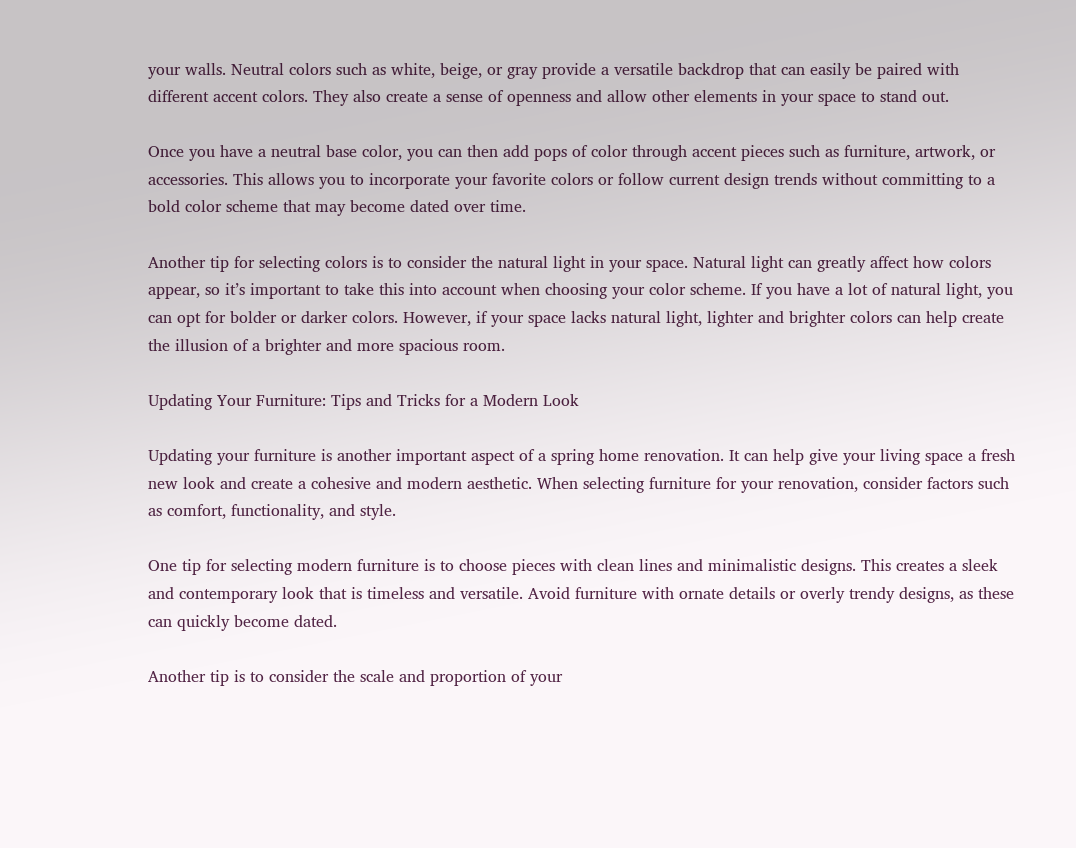your walls. Neutral colors such as white, beige, or gray provide a versatile backdrop that can easily be paired with different accent colors. They also create a sense of openness and allow other elements in your space to stand out.

Once you have a neutral base color, you can then add pops of color through accent pieces such as furniture, artwork, or accessories. This allows you to incorporate your favorite colors or follow current design trends without committing to a bold color scheme that may become dated over time.

Another tip for selecting colors is to consider the natural light in your space. Natural light can greatly affect how colors appear, so it’s important to take this into account when choosing your color scheme. If you have a lot of natural light, you can opt for bolder or darker colors. However, if your space lacks natural light, lighter and brighter colors can help create the illusion of a brighter and more spacious room.

Updating Your Furniture: Tips and Tricks for a Modern Look

Updating your furniture is another important aspect of a spring home renovation. It can help give your living space a fresh new look and create a cohesive and modern aesthetic. When selecting furniture for your renovation, consider factors such as comfort, functionality, and style.

One tip for selecting modern furniture is to choose pieces with clean lines and minimalistic designs. This creates a sleek and contemporary look that is timeless and versatile. Avoid furniture with ornate details or overly trendy designs, as these can quickly become dated.

Another tip is to consider the scale and proportion of your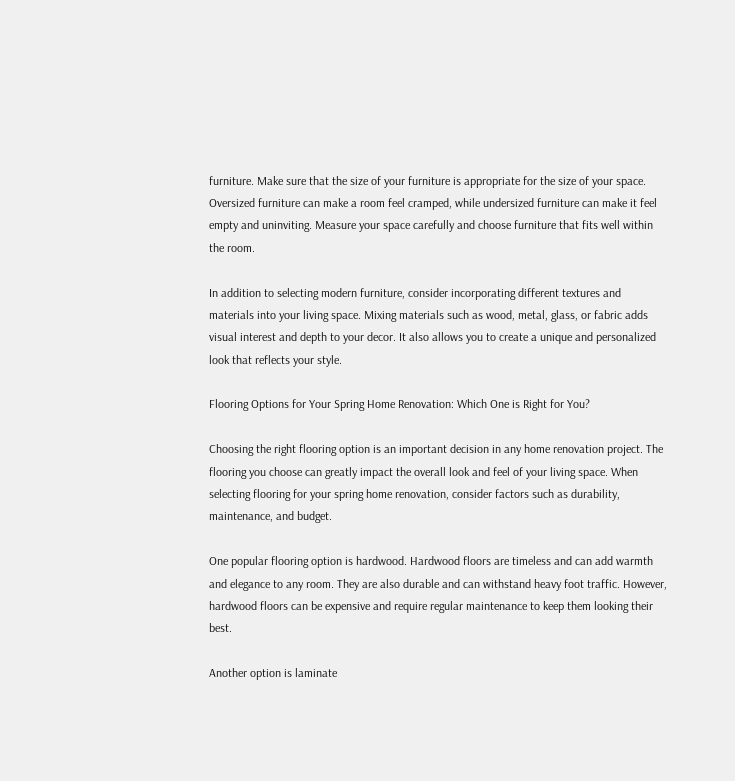furniture. Make sure that the size of your furniture is appropriate for the size of your space. Oversized furniture can make a room feel cramped, while undersized furniture can make it feel empty and uninviting. Measure your space carefully and choose furniture that fits well within the room.

In addition to selecting modern furniture, consider incorporating different textures and materials into your living space. Mixing materials such as wood, metal, glass, or fabric adds visual interest and depth to your decor. It also allows you to create a unique and personalized look that reflects your style.

Flooring Options for Your Spring Home Renovation: Which One is Right for You?

Choosing the right flooring option is an important decision in any home renovation project. The flooring you choose can greatly impact the overall look and feel of your living space. When selecting flooring for your spring home renovation, consider factors such as durability, maintenance, and budget.

One popular flooring option is hardwood. Hardwood floors are timeless and can add warmth and elegance to any room. They are also durable and can withstand heavy foot traffic. However, hardwood floors can be expensive and require regular maintenance to keep them looking their best.

Another option is laminate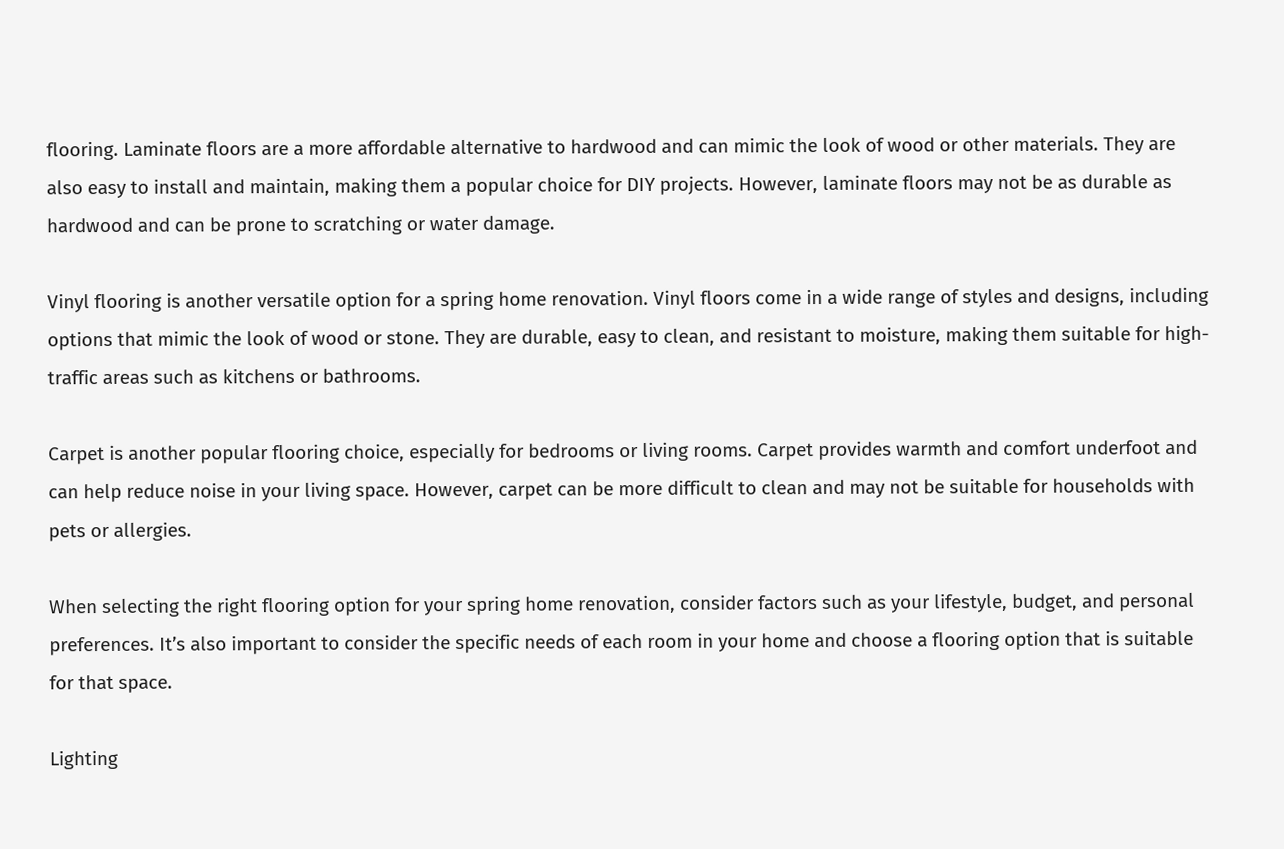flooring. Laminate floors are a more affordable alternative to hardwood and can mimic the look of wood or other materials. They are also easy to install and maintain, making them a popular choice for DIY projects. However, laminate floors may not be as durable as hardwood and can be prone to scratching or water damage.

Vinyl flooring is another versatile option for a spring home renovation. Vinyl floors come in a wide range of styles and designs, including options that mimic the look of wood or stone. They are durable, easy to clean, and resistant to moisture, making them suitable for high-traffic areas such as kitchens or bathrooms.

Carpet is another popular flooring choice, especially for bedrooms or living rooms. Carpet provides warmth and comfort underfoot and can help reduce noise in your living space. However, carpet can be more difficult to clean and may not be suitable for households with pets or allergies.

When selecting the right flooring option for your spring home renovation, consider factors such as your lifestyle, budget, and personal preferences. It’s also important to consider the specific needs of each room in your home and choose a flooring option that is suitable for that space.

Lighting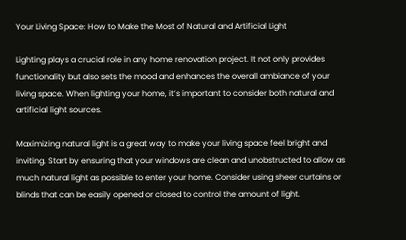Your Living Space: How to Make the Most of Natural and Artificial Light

Lighting plays a crucial role in any home renovation project. It not only provides functionality but also sets the mood and enhances the overall ambiance of your living space. When lighting your home, it’s important to consider both natural and artificial light sources.

Maximizing natural light is a great way to make your living space feel bright and inviting. Start by ensuring that your windows are clean and unobstructed to allow as much natural light as possible to enter your home. Consider using sheer curtains or blinds that can be easily opened or closed to control the amount of light.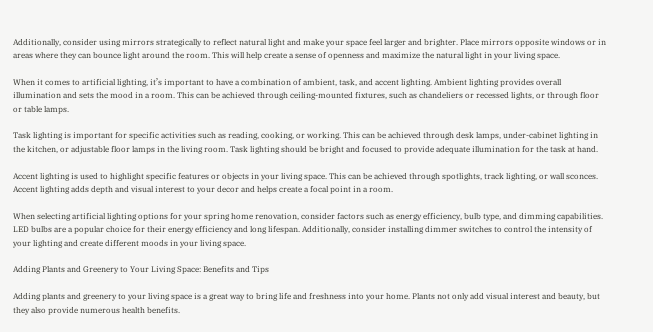Additionally, consider using mirrors strategically to reflect natural light and make your space feel larger and brighter. Place mirrors opposite windows or in areas where they can bounce light around the room. This will help create a sense of openness and maximize the natural light in your living space.

When it comes to artificial lighting, it’s important to have a combination of ambient, task, and accent lighting. Ambient lighting provides overall illumination and sets the mood in a room. This can be achieved through ceiling-mounted fixtures, such as chandeliers or recessed lights, or through floor or table lamps.

Task lighting is important for specific activities such as reading, cooking, or working. This can be achieved through desk lamps, under-cabinet lighting in the kitchen, or adjustable floor lamps in the living room. Task lighting should be bright and focused to provide adequate illumination for the task at hand.

Accent lighting is used to highlight specific features or objects in your living space. This can be achieved through spotlights, track lighting, or wall sconces. Accent lighting adds depth and visual interest to your decor and helps create a focal point in a room.

When selecting artificial lighting options for your spring home renovation, consider factors such as energy efficiency, bulb type, and dimming capabilities. LED bulbs are a popular choice for their energy efficiency and long lifespan. Additionally, consider installing dimmer switches to control the intensity of your lighting and create different moods in your living space.

Adding Plants and Greenery to Your Living Space: Benefits and Tips

Adding plants and greenery to your living space is a great way to bring life and freshness into your home. Plants not only add visual interest and beauty, but they also provide numerous health benefits.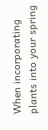When incorporating plants into your spring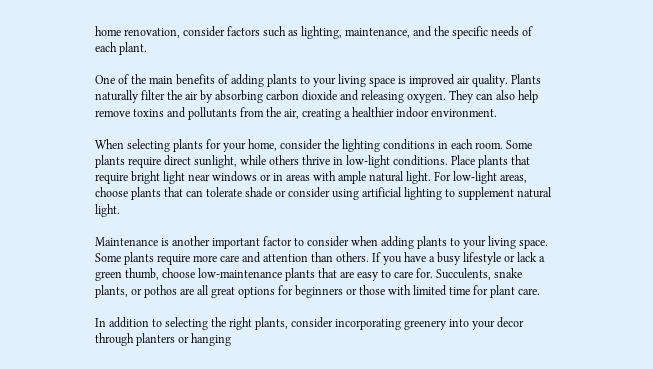home renovation, consider factors such as lighting, maintenance, and the specific needs of each plant.

One of the main benefits of adding plants to your living space is improved air quality. Plants naturally filter the air by absorbing carbon dioxide and releasing oxygen. They can also help remove toxins and pollutants from the air, creating a healthier indoor environment.

When selecting plants for your home, consider the lighting conditions in each room. Some plants require direct sunlight, while others thrive in low-light conditions. Place plants that require bright light near windows or in areas with ample natural light. For low-light areas, choose plants that can tolerate shade or consider using artificial lighting to supplement natural light.

Maintenance is another important factor to consider when adding plants to your living space. Some plants require more care and attention than others. If you have a busy lifestyle or lack a green thumb, choose low-maintenance plants that are easy to care for. Succulents, snake plants, or pothos are all great options for beginners or those with limited time for plant care.

In addition to selecting the right plants, consider incorporating greenery into your decor through planters or hanging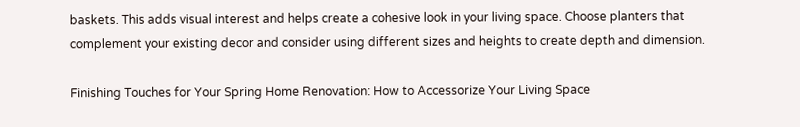baskets. This adds visual interest and helps create a cohesive look in your living space. Choose planters that complement your existing decor and consider using different sizes and heights to create depth and dimension.

Finishing Touches for Your Spring Home Renovation: How to Accessorize Your Living Space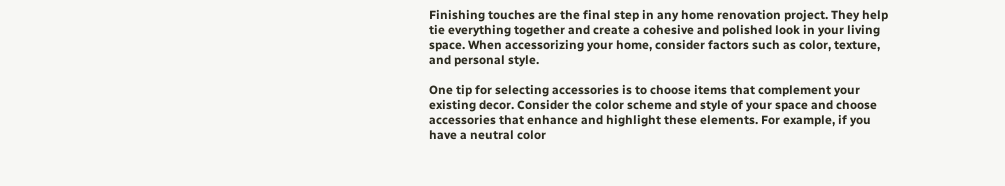Finishing touches are the final step in any home renovation project. They help tie everything together and create a cohesive and polished look in your living space. When accessorizing your home, consider factors such as color, texture, and personal style.

One tip for selecting accessories is to choose items that complement your existing decor. Consider the color scheme and style of your space and choose accessories that enhance and highlight these elements. For example, if you have a neutral color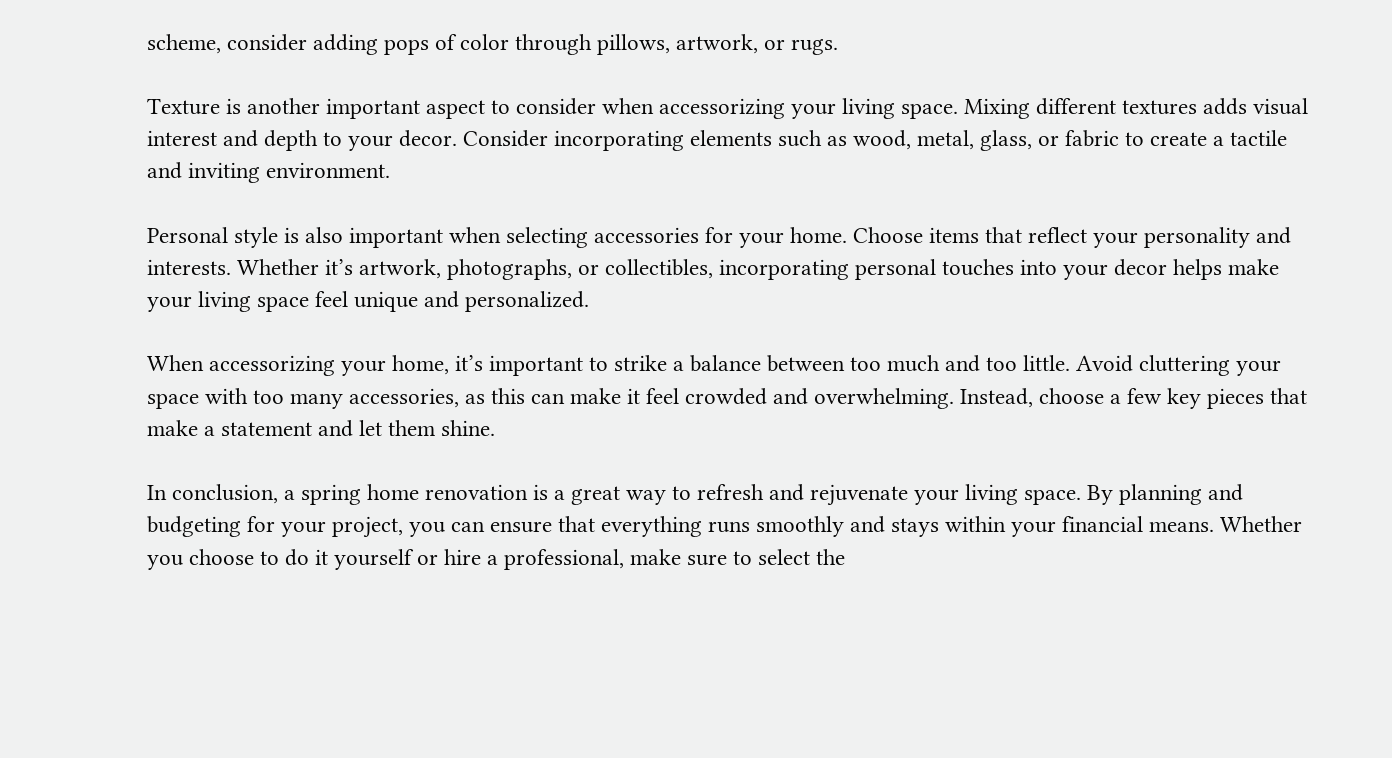scheme, consider adding pops of color through pillows, artwork, or rugs.

Texture is another important aspect to consider when accessorizing your living space. Mixing different textures adds visual interest and depth to your decor. Consider incorporating elements such as wood, metal, glass, or fabric to create a tactile and inviting environment.

Personal style is also important when selecting accessories for your home. Choose items that reflect your personality and interests. Whether it’s artwork, photographs, or collectibles, incorporating personal touches into your decor helps make your living space feel unique and personalized.

When accessorizing your home, it’s important to strike a balance between too much and too little. Avoid cluttering your space with too many accessories, as this can make it feel crowded and overwhelming. Instead, choose a few key pieces that make a statement and let them shine.

In conclusion, a spring home renovation is a great way to refresh and rejuvenate your living space. By planning and budgeting for your project, you can ensure that everything runs smoothly and stays within your financial means. Whether you choose to do it yourself or hire a professional, make sure to select the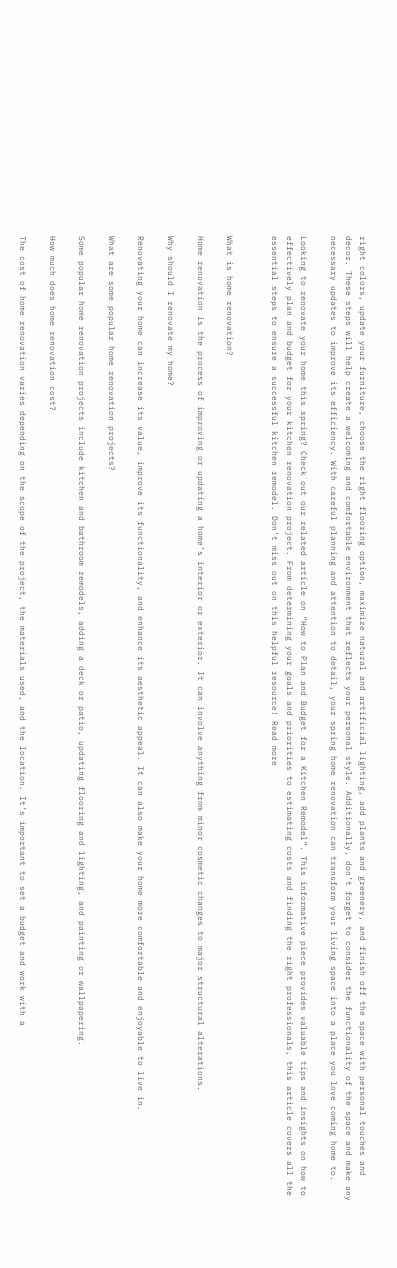right colors, update your furniture, choose the right flooring option, maximize natural and artificial lighting, add plants and greenery, and finish off the space with personal touches and decor. These steps will help create a welcoming and comfortable environment that reflects your personal style. Additionally, don’t forget to consider the functionality of the space and make any necessary updates to improve its efficiency. With careful planning and attention to detail, your spring home renovation can transform your living space into a place you love coming home to.

Looking to renovate your home this spring? Check out our related article on “How to Plan and Budget for a Kitchen Remodel”. This informative piece provides valuable tips and insights on how to effectively plan and budget for your kitchen renovation project. From determining your goals and priorities to estimating costs and finding the right professionals, this article covers all the essential steps to ensure a successful kitchen remodel. Don’t miss out on this helpful resource! Read more


What is home renovation?

Home renovation is the process of improving or updating a home’s interior or exterior. It can involve anything from minor cosmetic changes to major structural alterations.

Why should I renovate my home?

Renovating your home can increase its value, improve its functionality, and enhance its aesthetic appeal. It can also make your home more comfortable and enjoyable to live in.

What are some popular home renovation projects?

Some popular home renovation projects include kitchen and bathroom remodels, adding a deck or patio, updating flooring and lighting, and painting or wallpapering.

How much does home renovation cost?

The cost of home renovation varies depending on the scope of the project, the materials used, and the location. It’s important to set a budget and work with a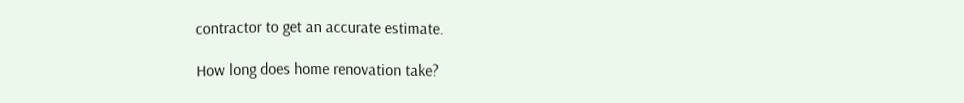contractor to get an accurate estimate.

How long does home renovation take?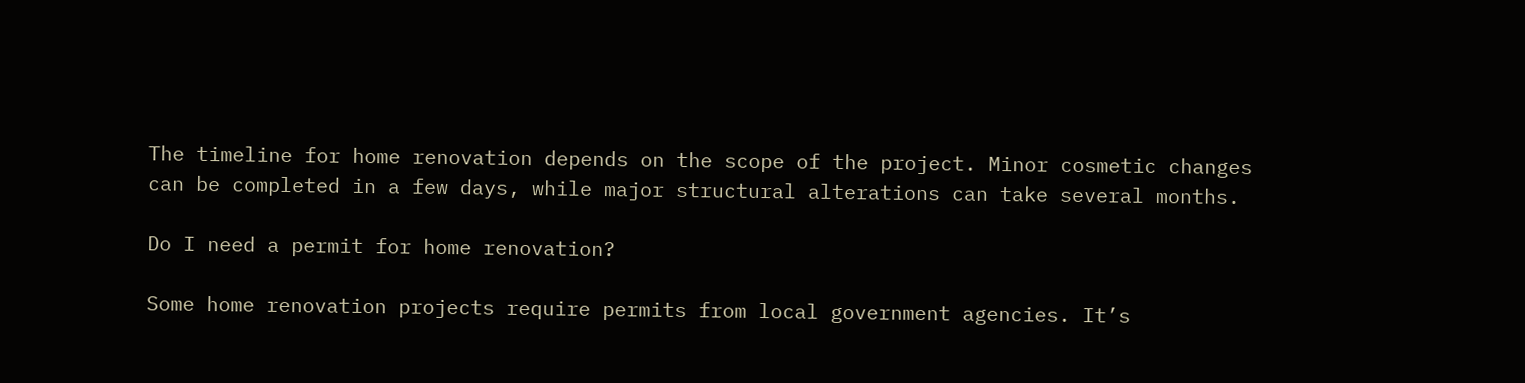The timeline for home renovation depends on the scope of the project. Minor cosmetic changes can be completed in a few days, while major structural alterations can take several months.

Do I need a permit for home renovation?

Some home renovation projects require permits from local government agencies. It’s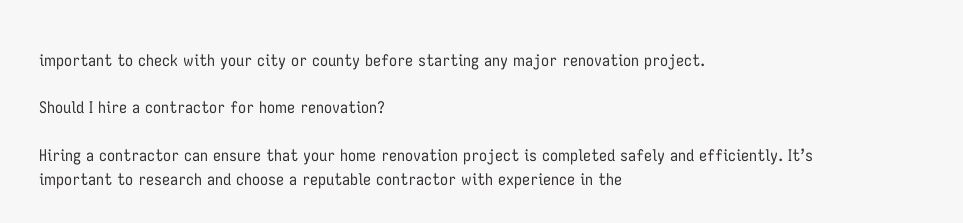important to check with your city or county before starting any major renovation project.

Should I hire a contractor for home renovation?

Hiring a contractor can ensure that your home renovation project is completed safely and efficiently. It’s important to research and choose a reputable contractor with experience in the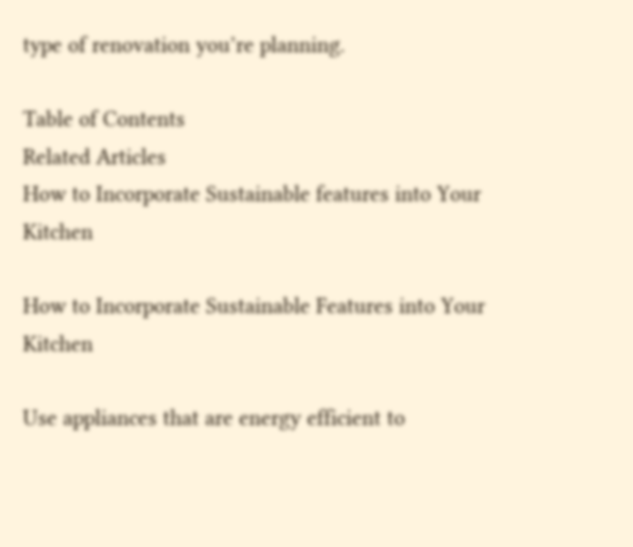type of renovation you’re planning.

Table of Contents
Related Articles
How to Incorporate Sustainable features into Your Kitchen

How to Incorporate Sustainable Features into Your Kitchen

Use appliances that are energy efficient to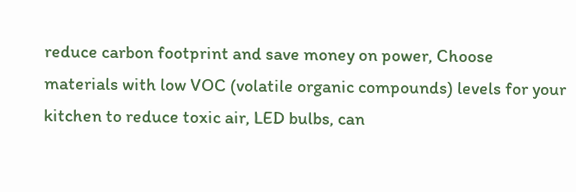reduce carbon footprint and save money on power, Choose materials with low VOC (volatile organic compounds) levels for your kitchen to reduce toxic air, LED bulbs, can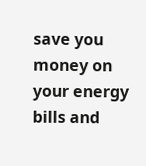save you money on your energy bills and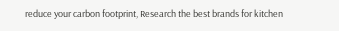reduce your carbon footprint, Research the best brands for kitchen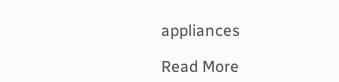appliances

Read More